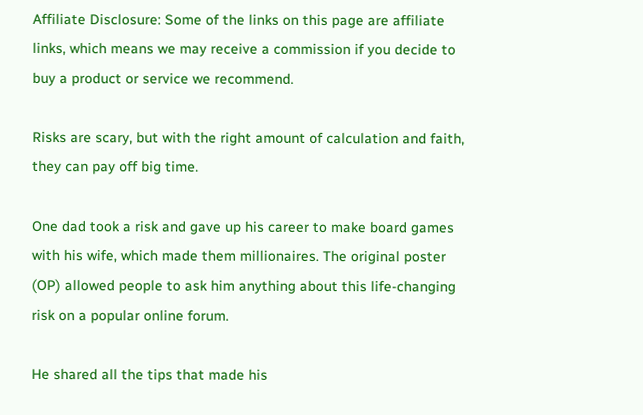Affiliate Disclosure: Some of the links on this page are affiliate links, which means we may receive a commission if you decide to buy a product or service we recommend.

Risks are scary, but with the right amount of calculation and faith, they can pay off big time.

One dad took a risk and gave up his career to make board games with his wife, which made them millionaires. The original poster (OP) allowed people to ask him anything about this life-changing risk on a popular online forum.

He shared all the tips that made his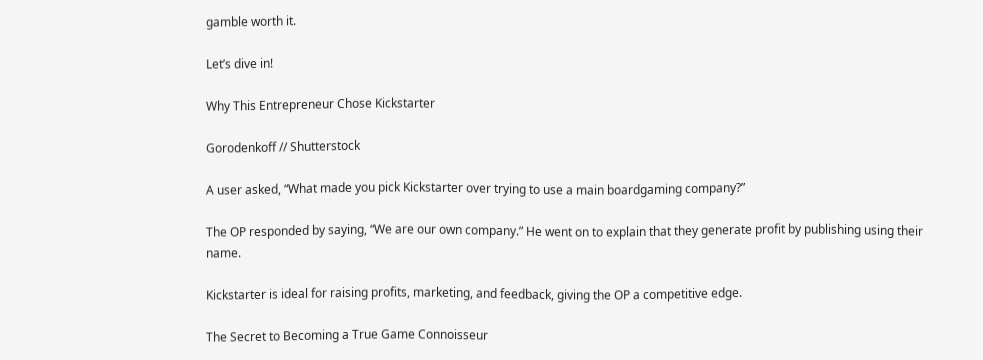gamble worth it.

Let’s dive in!

Why This Entrepreneur Chose Kickstarter

Gorodenkoff // Shutterstock

A user asked, “What made you pick Kickstarter over trying to use a main boardgaming company?”

The OP responded by saying, “We are our own company.” He went on to explain that they generate profit by publishing using their name.

Kickstarter is ideal for raising profits, marketing, and feedback, giving the OP a competitive edge.

The Secret to Becoming a True Game Connoisseur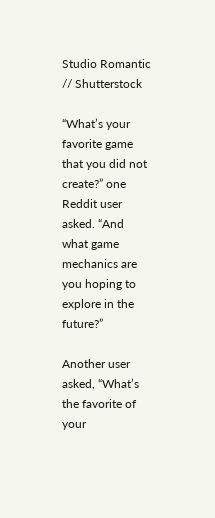Studio Romantic // Shutterstock

“What’s your favorite game that you did not create?” one Reddit user asked. “And what game mechanics are you hoping to explore in the future?”

Another user asked, “What’s the favorite of your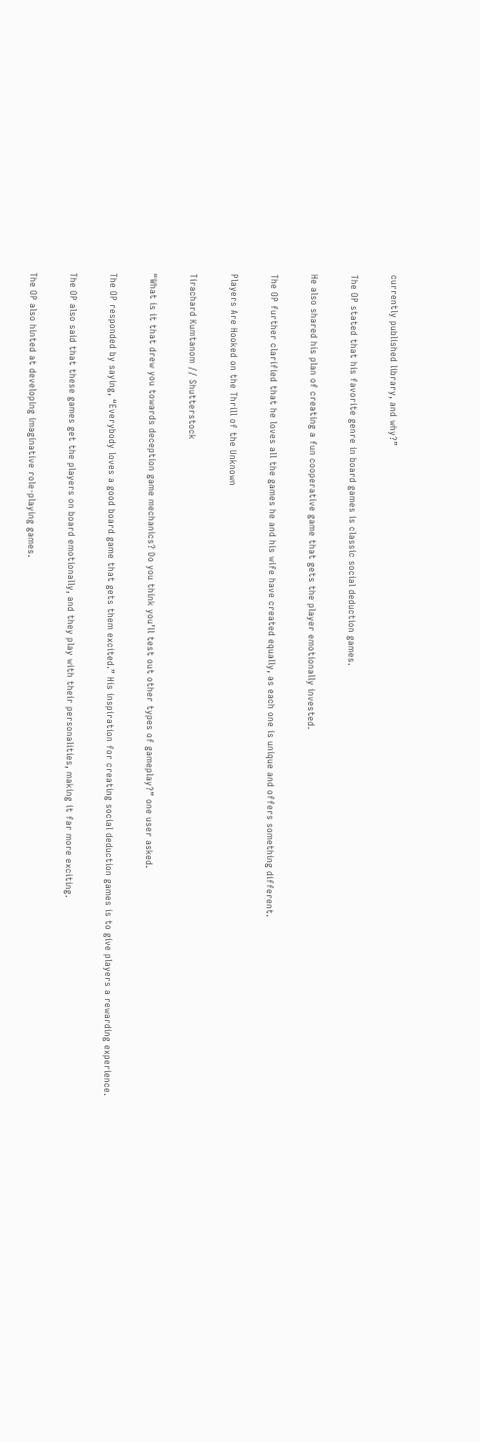currently published library, and why?”

The OP stated that his favorite genre in board games is classic social deduction games.

He also shared his plan of creating a fun cooperative game that gets the player emotionally invested.

The OP further clarified that he loves all the games he and his wife have created equally, as each one is unique and offers something different.

Players Are Hooked on the Thrill of the Unknown

Tirachard Kumtanom // Shutterstock

“What is it that drew you towards deception game mechanics? Do you think you’ll test out other types of gameplay?” one user asked.

The OP responded by saying, “Everybody loves a good board game that gets them excited.” His inspiration for creating social deduction games is to give players a rewarding experience.

The OP also said that these games get the players on board emotionally, and they play with their personalities, making it far more exciting.

The OP also hinted at developing imaginative role-playing games.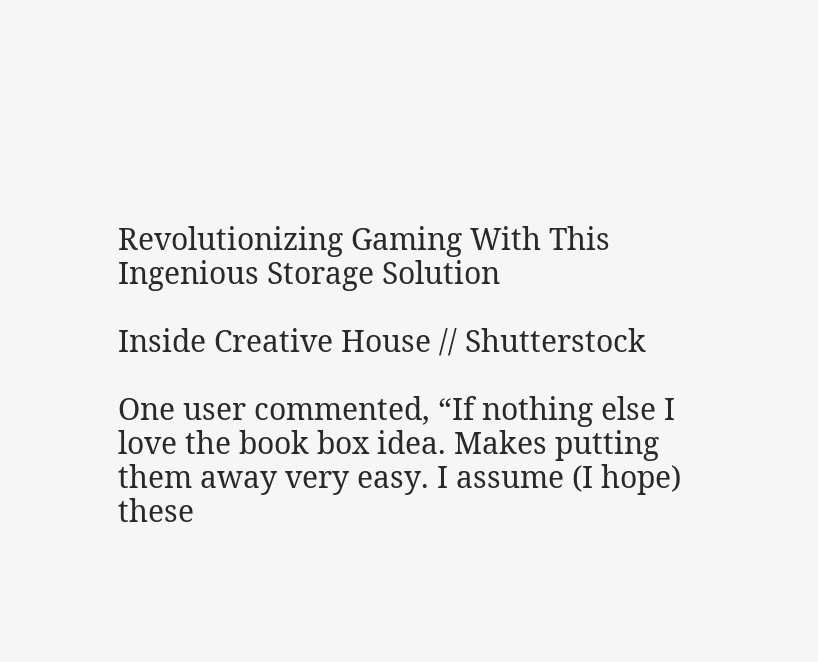Revolutionizing Gaming With This Ingenious Storage Solution

Inside Creative House // Shutterstock

One user commented, “If nothing else I love the book box idea. Makes putting them away very easy. I assume (I hope) these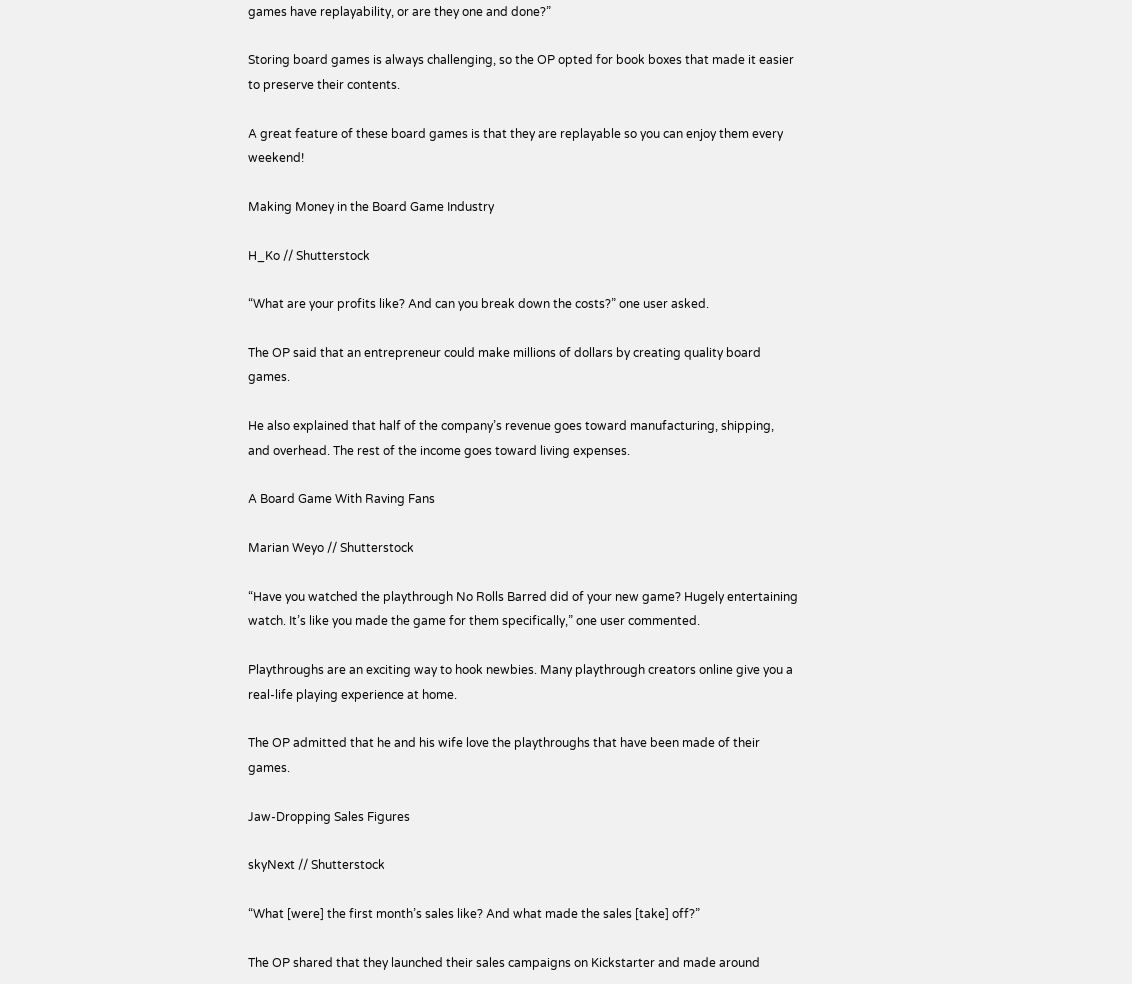games have replayability, or are they one and done?”

Storing board games is always challenging, so the OP opted for book boxes that made it easier to preserve their contents.

A great feature of these board games is that they are replayable so you can enjoy them every weekend!

Making Money in the Board Game Industry

H_Ko // Shutterstock

“What are your profits like? And can you break down the costs?” one user asked.

The OP said that an entrepreneur could make millions of dollars by creating quality board games.

He also explained that half of the company’s revenue goes toward manufacturing, shipping, and overhead. The rest of the income goes toward living expenses.

A Board Game With Raving Fans

Marian Weyo // Shutterstock

“Have you watched the playthrough No Rolls Barred did of your new game? Hugely entertaining watch. It’s like you made the game for them specifically,” one user commented.

Playthroughs are an exciting way to hook newbies. Many playthrough creators online give you a real-life playing experience at home.

The OP admitted that he and his wife love the playthroughs that have been made of their games.

Jaw-Dropping Sales Figures

skyNext // Shutterstock

“What [were] the first month’s sales like? And what made the sales [take] off?”

The OP shared that they launched their sales campaigns on Kickstarter and made around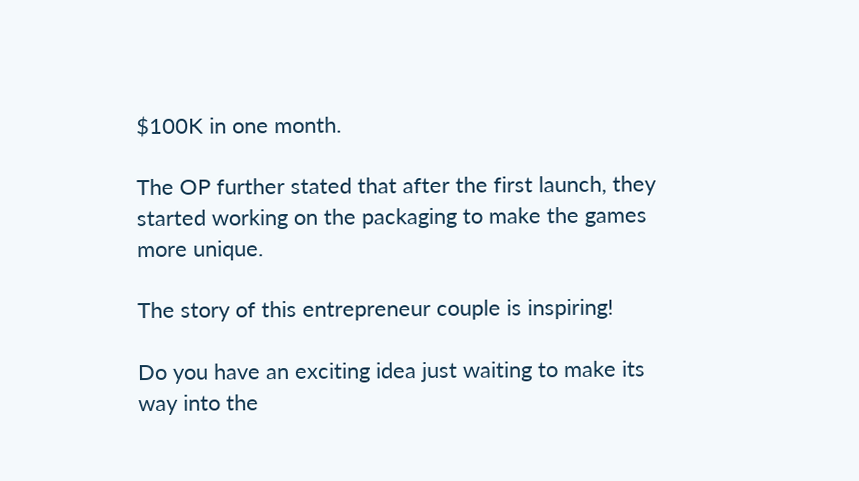$100K in one month.

The OP further stated that after the first launch, they started working on the packaging to make the games more unique.

The story of this entrepreneur couple is inspiring!

Do you have an exciting idea just waiting to make its way into the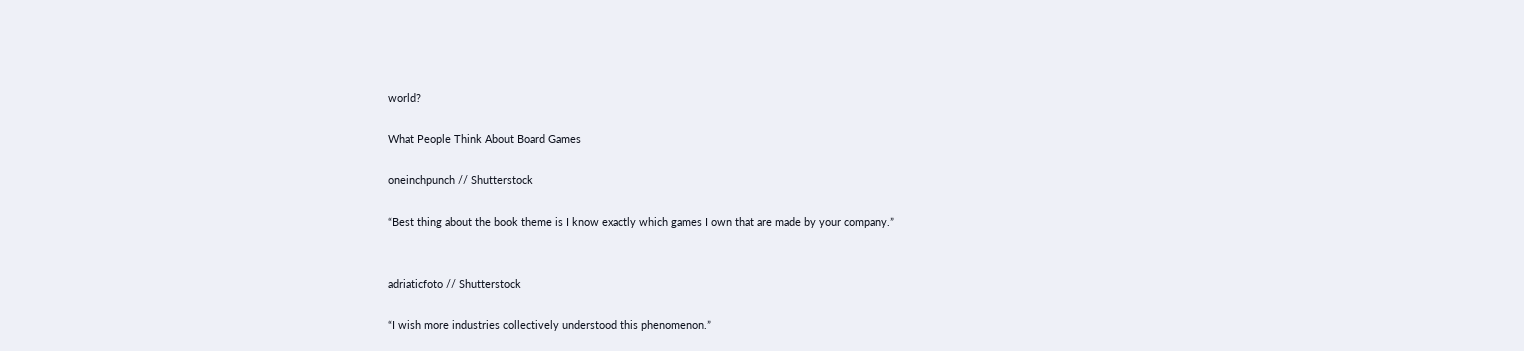world?

What People Think About Board Games

oneinchpunch // Shutterstock

“Best thing about the book theme is I know exactly which games I own that are made by your company.”


adriaticfoto // Shutterstock

“I wish more industries collectively understood this phenomenon.”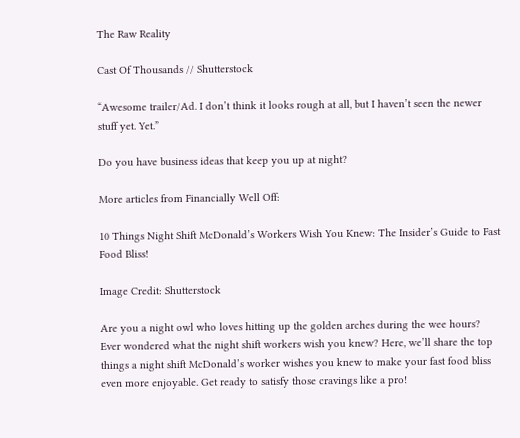The Raw Reality

Cast Of Thousands // Shutterstock

“Awesome trailer/Ad. I don’t think it looks rough at all, but I haven’t seen the newer stuff yet. Yet.”

Do you have business ideas that keep you up at night?

More articles from Financially Well Off:

10 Things Night Shift McDonald’s Workers Wish You Knew: The Insider’s Guide to Fast Food Bliss!

Image Credit: Shutterstock

Are you a night owl who loves hitting up the golden arches during the wee hours? Ever wondered what the night shift workers wish you knew? Here, we’ll share the top things a night shift McDonald’s worker wishes you knew to make your fast food bliss even more enjoyable. Get ready to satisfy those cravings like a pro!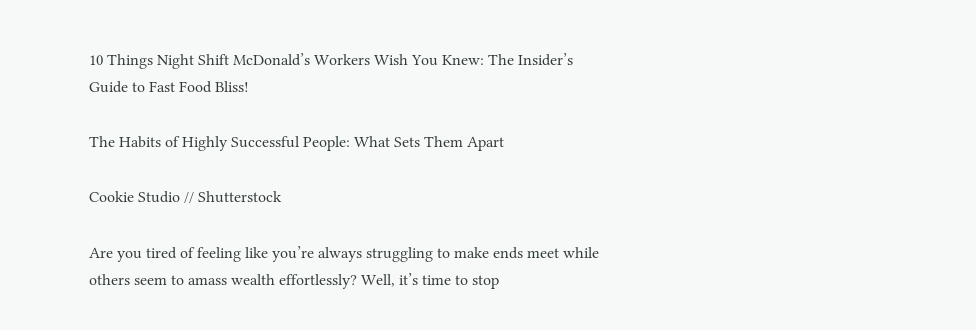10 Things Night Shift McDonald’s Workers Wish You Knew: The Insider’s Guide to Fast Food Bliss!

The Habits of Highly Successful People: What Sets Them Apart

Cookie Studio // Shutterstock

Are you tired of feeling like you’re always struggling to make ends meet while others seem to amass wealth effortlessly? Well, it’s time to stop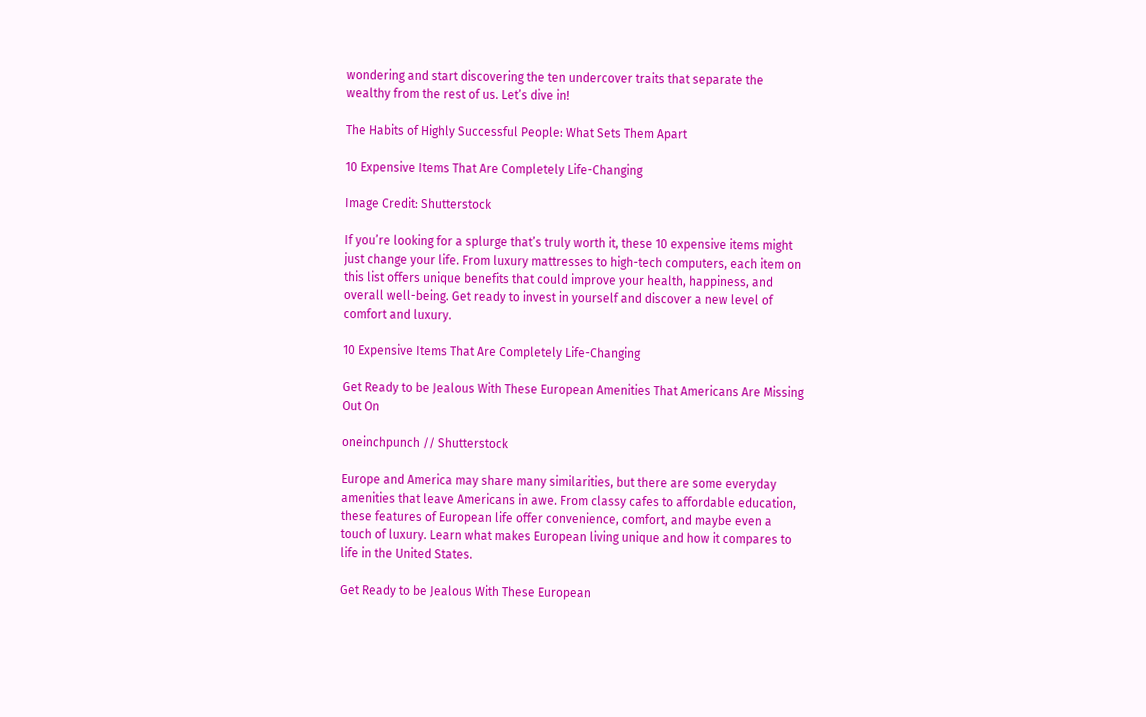wondering and start discovering the ten undercover traits that separate the wealthy from the rest of us. Let’s dive in!

The Habits of Highly Successful People: What Sets Them Apart

10 Expensive Items That Are Completely Life-Changing

Image Credit: Shutterstock

If you’re looking for a splurge that’s truly worth it, these 10 expensive items might just change your life. From luxury mattresses to high-tech computers, each item on this list offers unique benefits that could improve your health, happiness, and overall well-being. Get ready to invest in yourself and discover a new level of comfort and luxury.

10 Expensive Items That Are Completely Life-Changing

Get Ready to be Jealous With These European Amenities That Americans Are Missing Out On

oneinchpunch // Shutterstock

Europe and America may share many similarities, but there are some everyday amenities that leave Americans in awe. From classy cafes to affordable education, these features of European life offer convenience, comfort, and maybe even a touch of luxury. Learn what makes European living unique and how it compares to life in the United States.

Get Ready to be Jealous With These European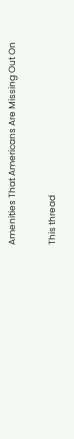Amenities That Americans Are Missing Out On

This thread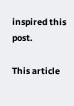inspired this post.

This article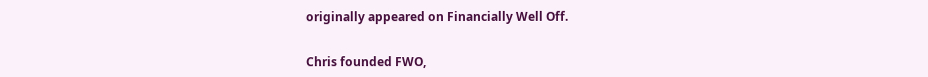originally appeared on Financially Well Off.


Chris founded FWO,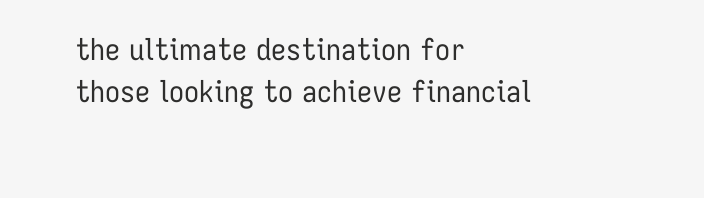the ultimate destination for those looking to achieve financial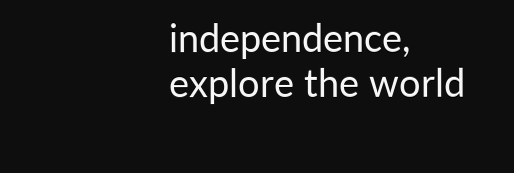independence, explore the world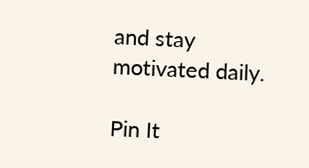and stay motivated daily.

Pin It